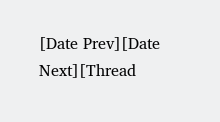[Date Prev][Date Next][Thread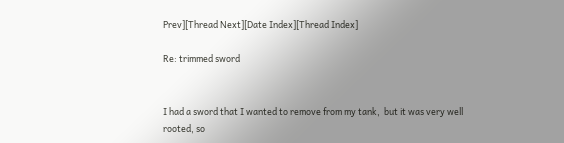Prev][Thread Next][Date Index][Thread Index]

Re: trimmed sword


I had a sword that I wanted to remove from my tank,  but it was very well
rooted, so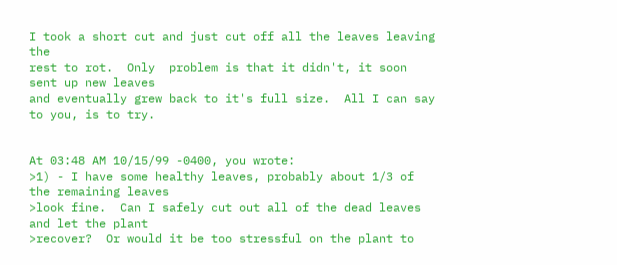I took a short cut and just cut off all the leaves leaving the
rest to rot.  Only  problem is that it didn't, it soon sent up new leaves
and eventually grew back to it's full size.  All I can say to you, is to try.


At 03:48 AM 10/15/99 -0400, you wrote:
>1) - I have some healthy leaves, probably about 1/3 of the remaining leaves
>look fine.  Can I safely cut out all of the dead leaves and let the plant
>recover?  Or would it be too stressful on the plant to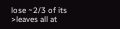lose ~2/3 of its
>leaves all at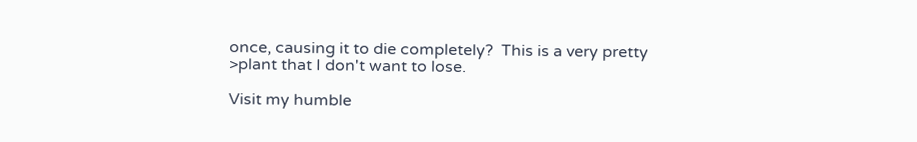once, causing it to die completely?  This is a very pretty
>plant that I don't want to lose.

Visit my humble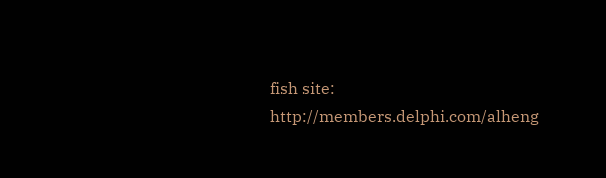fish site: http://members.delphi.com/alheng